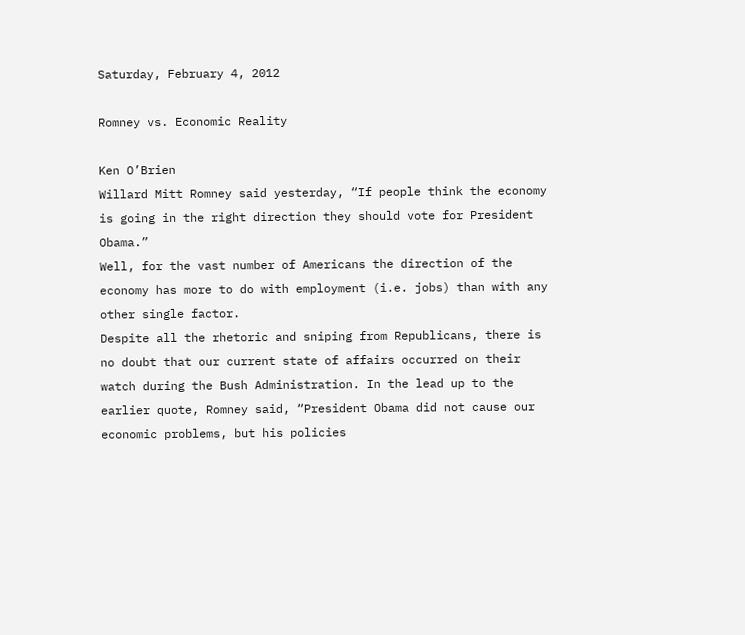Saturday, February 4, 2012

Romney vs. Economic Reality

Ken O’Brien
Willard Mitt Romney said yesterday, “If people think the economy is going in the right direction they should vote for President Obama.”
Well, for the vast number of Americans the direction of the economy has more to do with employment (i.e. jobs) than with any other single factor.
Despite all the rhetoric and sniping from Republicans, there is no doubt that our current state of affairs occurred on their watch during the Bush Administration. In the lead up to the earlier quote, Romney said, “President Obama did not cause our economic problems, but his policies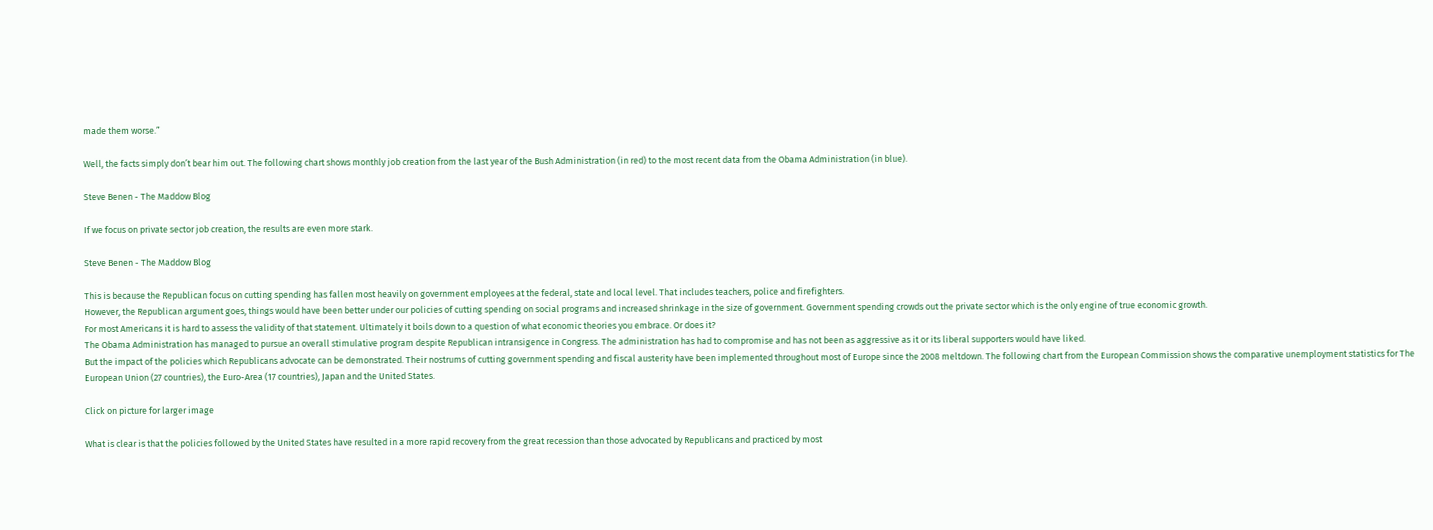made them worse.”

Well, the facts simply don’t bear him out. The following chart shows monthly job creation from the last year of the Bush Administration (in red) to the most recent data from the Obama Administration (in blue).

Steve Benen - The Maddow Blog

If we focus on private sector job creation, the results are even more stark.

Steve Benen - The Maddow Blog

This is because the Republican focus on cutting spending has fallen most heavily on government employees at the federal, state and local level. That includes teachers, police and firefighters.
However, the Republican argument goes, things would have been better under our policies of cutting spending on social programs and increased shrinkage in the size of government. Government spending crowds out the private sector which is the only engine of true economic growth.
For most Americans it is hard to assess the validity of that statement. Ultimately it boils down to a question of what economic theories you embrace. Or does it?
The Obama Administration has managed to pursue an overall stimulative program despite Republican intransigence in Congress. The administration has had to compromise and has not been as aggressive as it or its liberal supporters would have liked.
But the impact of the policies which Republicans advocate can be demonstrated. Their nostrums of cutting government spending and fiscal austerity have been implemented throughout most of Europe since the 2008 meltdown. The following chart from the European Commission shows the comparative unemployment statistics for The European Union (27 countries), the Euro-Area (17 countries), Japan and the United States.

Click on picture for larger image

What is clear is that the policies followed by the United States have resulted in a more rapid recovery from the great recession than those advocated by Republicans and practiced by most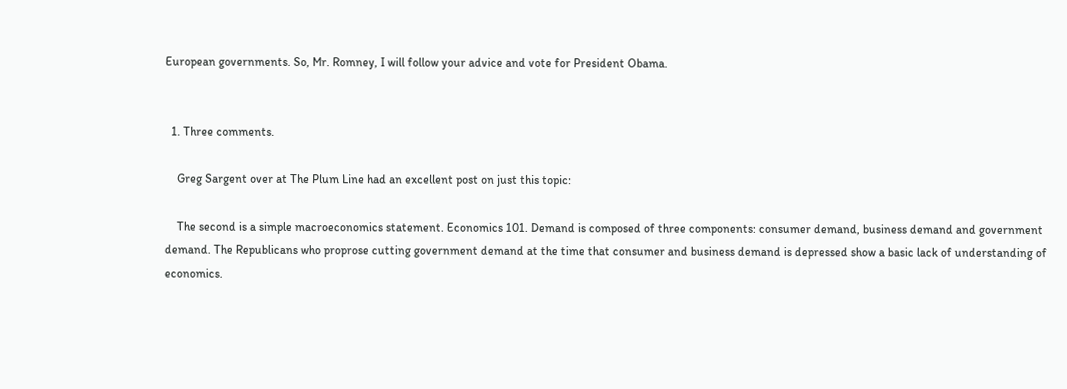European governments. So, Mr. Romney, I will follow your advice and vote for President Obama.


  1. Three comments.

    Greg Sargent over at The Plum Line had an excellent post on just this topic:

    The second is a simple macroeconomics statement. Economics 101. Demand is composed of three components: consumer demand, business demand and government demand. The Republicans who proprose cutting government demand at the time that consumer and business demand is depressed show a basic lack of understanding of economics.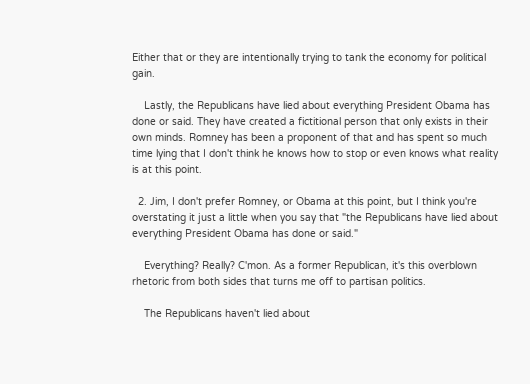Either that or they are intentionally trying to tank the economy for political gain.

    Lastly, the Republicans have lied about everything President Obama has done or said. They have created a fictitional person that only exists in their own minds. Romney has been a proponent of that and has spent so much time lying that I don't think he knows how to stop or even knows what reality is at this point.

  2. Jim, I don't prefer Romney, or Obama at this point, but I think you're overstating it just a little when you say that "the Republicans have lied about everything President Obama has done or said."

    Everything? Really? C'mon. As a former Republican, it's this overblown rhetoric from both sides that turns me off to partisan politics.

    The Republicans haven't lied about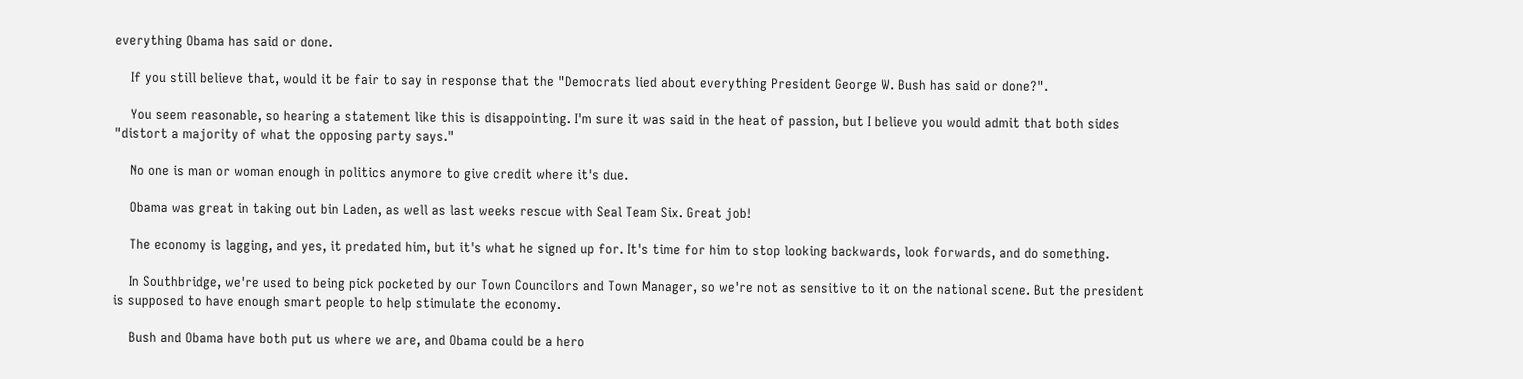everything Obama has said or done.

    If you still believe that, would it be fair to say in response that the "Democrats lied about everything President George W. Bush has said or done?".

    You seem reasonable, so hearing a statement like this is disappointing. I'm sure it was said in the heat of passion, but I believe you would admit that both sides "distort a majority of what the opposing party says."

    No one is man or woman enough in politics anymore to give credit where it's due.

    Obama was great in taking out bin Laden, as well as last weeks rescue with Seal Team Six. Great job!

    The economy is lagging, and yes, it predated him, but it's what he signed up for. It's time for him to stop looking backwards, look forwards, and do something.

    In Southbridge, we're used to being pick pocketed by our Town Councilors and Town Manager, so we're not as sensitive to it on the national scene. But the president is supposed to have enough smart people to help stimulate the economy.

    Bush and Obama have both put us where we are, and Obama could be a hero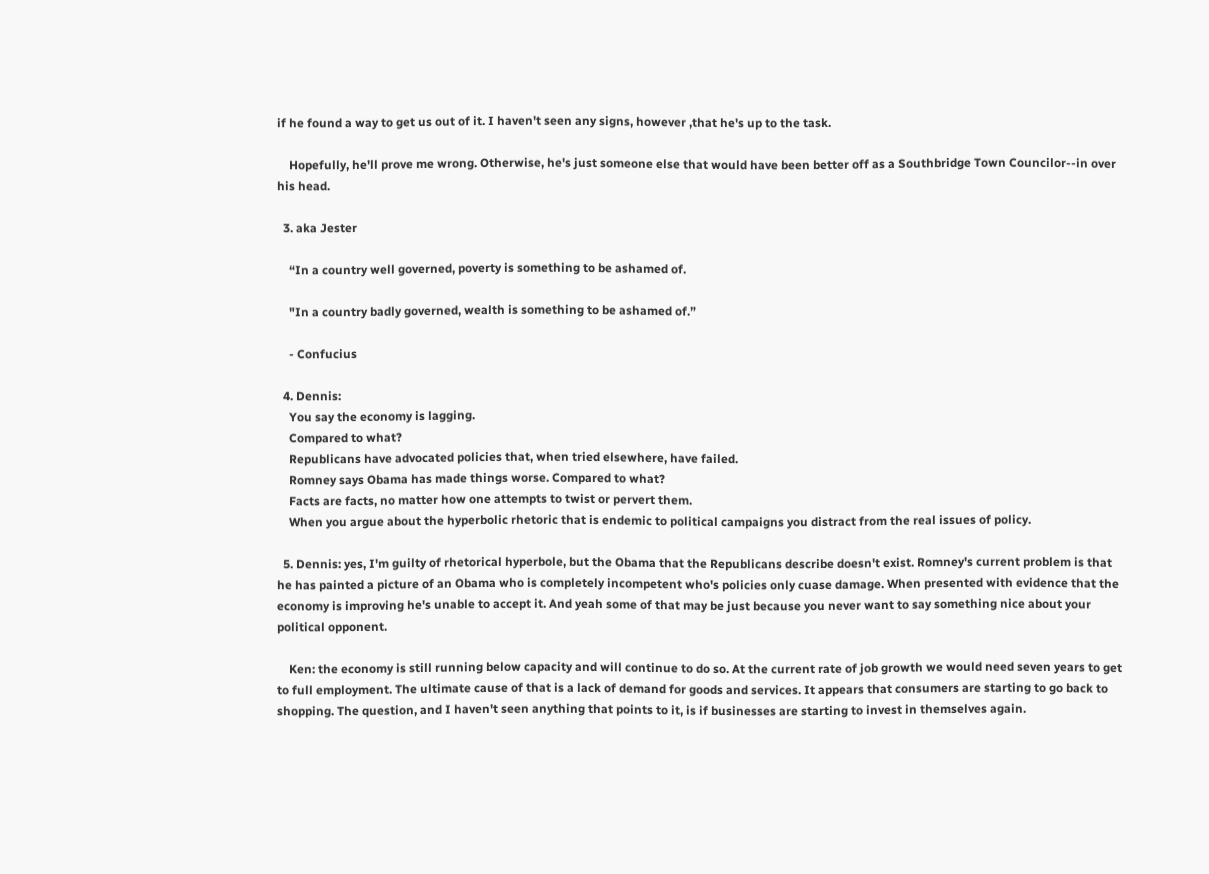if he found a way to get us out of it. I haven't seen any signs, however ,that he's up to the task.

    Hopefully, he'll prove me wrong. Otherwise, he's just someone else that would have been better off as a Southbridge Town Councilor--in over his head.

  3. aka Jester

    “In a country well governed, poverty is something to be ashamed of.

    "In a country badly governed, wealth is something to be ashamed of.”

    - Confucius

  4. Dennis:
    You say the economy is lagging.
    Compared to what?
    Republicans have advocated policies that, when tried elsewhere, have failed.
    Romney says Obama has made things worse. Compared to what?
    Facts are facts, no matter how one attempts to twist or pervert them.
    When you argue about the hyperbolic rhetoric that is endemic to political campaigns you distract from the real issues of policy.

  5. Dennis: yes, I'm guilty of rhetorical hyperbole, but the Obama that the Republicans describe doesn't exist. Romney's current problem is that he has painted a picture of an Obama who is completely incompetent who's policies only cuase damage. When presented with evidence that the economy is improving he's unable to accept it. And yeah some of that may be just because you never want to say something nice about your political opponent.

    Ken: the economy is still running below capacity and will continue to do so. At the current rate of job growth we would need seven years to get to full employment. The ultimate cause of that is a lack of demand for goods and services. It appears that consumers are starting to go back to shopping. The question, and I haven't seen anything that points to it, is if businesses are starting to invest in themselves again.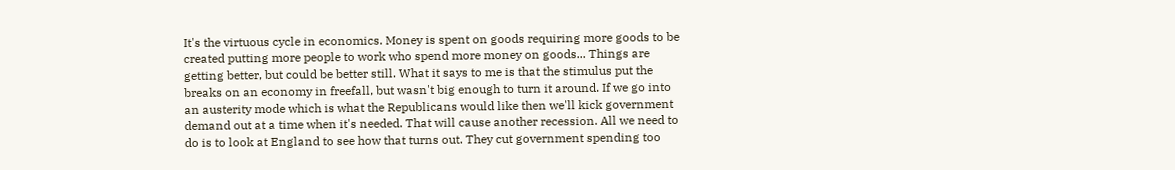It's the virtuous cycle in economics. Money is spent on goods requiring more goods to be created putting more people to work who spend more money on goods... Things are getting better, but could be better still. What it says to me is that the stimulus put the breaks on an economy in freefall, but wasn't big enough to turn it around. If we go into an austerity mode which is what the Republicans would like then we'll kick government demand out at a time when it's needed. That will cause another recession. All we need to do is to look at England to see how that turns out. They cut government spending too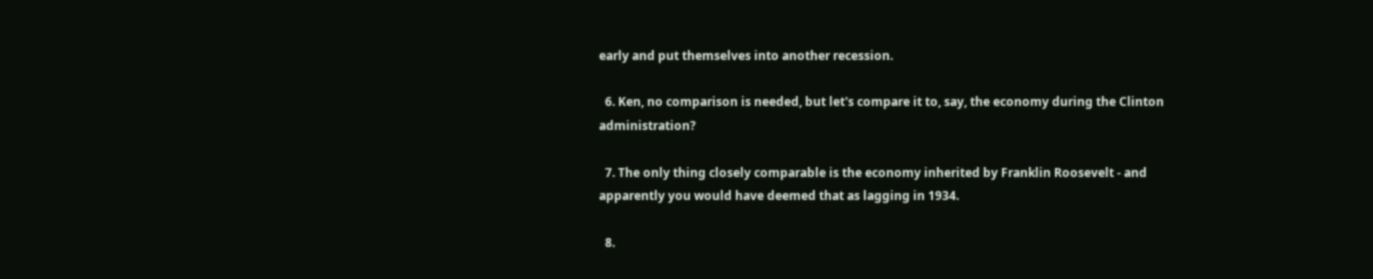early and put themselves into another recession.

  6. Ken, no comparison is needed, but let's compare it to, say, the economy during the Clinton administration?

  7. The only thing closely comparable is the economy inherited by Franklin Roosevelt - and apparently you would have deemed that as lagging in 1934.

  8.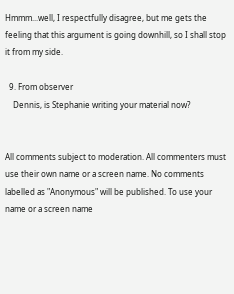Hmmm...well, I respectfully disagree, but me gets the feeling that this argument is going downhill, so I shall stop it from my side.

  9. From observer
    Dennis, is Stephanie writing your material now?


All comments subject to moderation. All commenters must use their own name or a screen name. No comments labelled as "Anonymous" will be published. To use your name or a screen name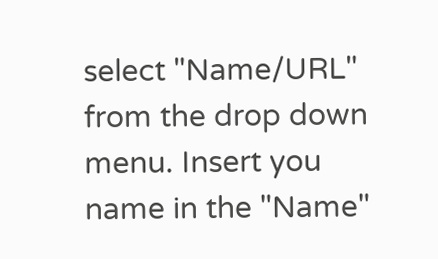select "Name/URL" from the drop down menu. Insert you name in the "Name"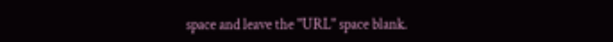space and leave the "URL" space blank.